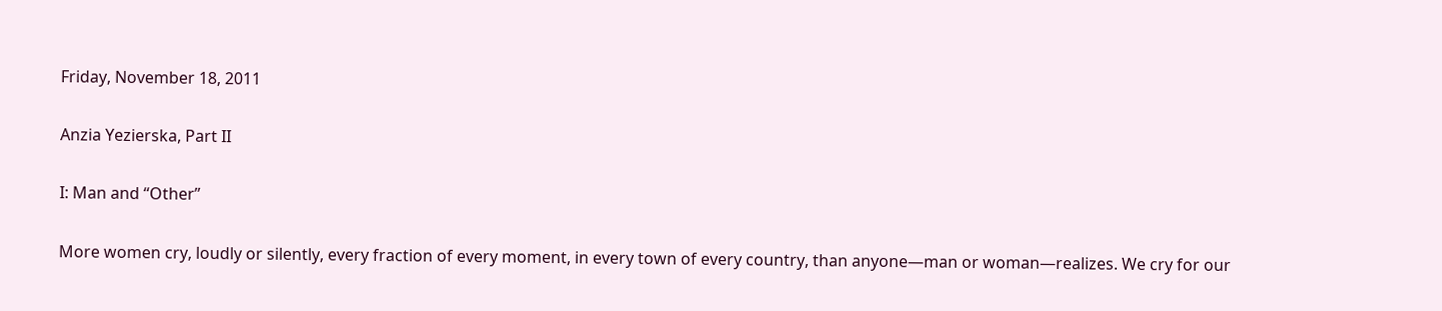Friday, November 18, 2011

Anzia Yezierska, Part II

I: Man and “Other”

More women cry, loudly or silently, every fraction of every moment, in every town of every country, than anyone—man or woman—realizes. We cry for our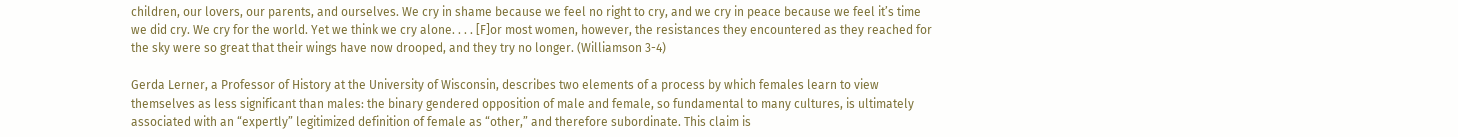children, our lovers, our parents, and ourselves. We cry in shame because we feel no right to cry, and we cry in peace because we feel it’s time we did cry. We cry for the world. Yet we think we cry alone. . . . [F]or most women, however, the resistances they encountered as they reached for the sky were so great that their wings have now drooped, and they try no longer. (Williamson 3-4)

Gerda Lerner, a Professor of History at the University of Wisconsin, describes two elements of a process by which females learn to view themselves as less significant than males: the binary gendered opposition of male and female, so fundamental to many cultures, is ultimately associated with an “expertly” legitimized definition of female as “other,” and therefore subordinate. This claim is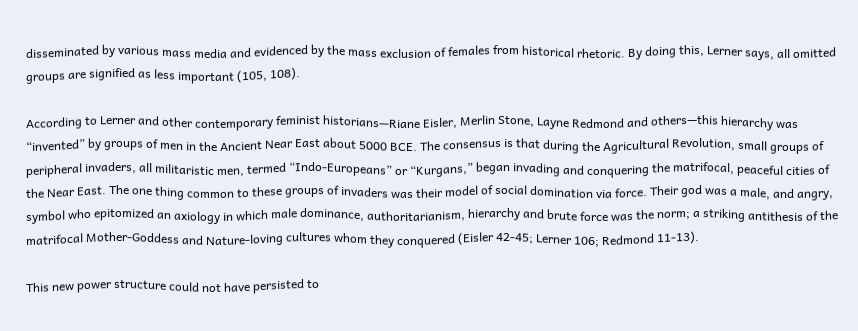disseminated by various mass media and evidenced by the mass exclusion of females from historical rhetoric. By doing this, Lerner says, all omitted groups are signified as less important (105, 108).

According to Lerner and other contemporary feminist historians—Riane Eisler, Merlin Stone, Layne Redmond and others—this hierarchy was “invented” by groups of men in the Ancient Near East about 5000 BCE. The consensus is that during the Agricultural Revolution, small groups of peripheral invaders, all militaristic men, termed “Indo-Europeans” or “Kurgans,” began invading and conquering the matrifocal, peaceful cities of the Near East. The one thing common to these groups of invaders was their model of social domination via force. Their god was a male, and angry, symbol who epitomized an axiology in which male dominance, authoritarianism, hierarchy and brute force was the norm; a striking antithesis of the matrifocal Mother-Goddess and Nature-loving cultures whom they conquered (Eisler 42-45; Lerner 106; Redmond 11-13).

This new power structure could not have persisted to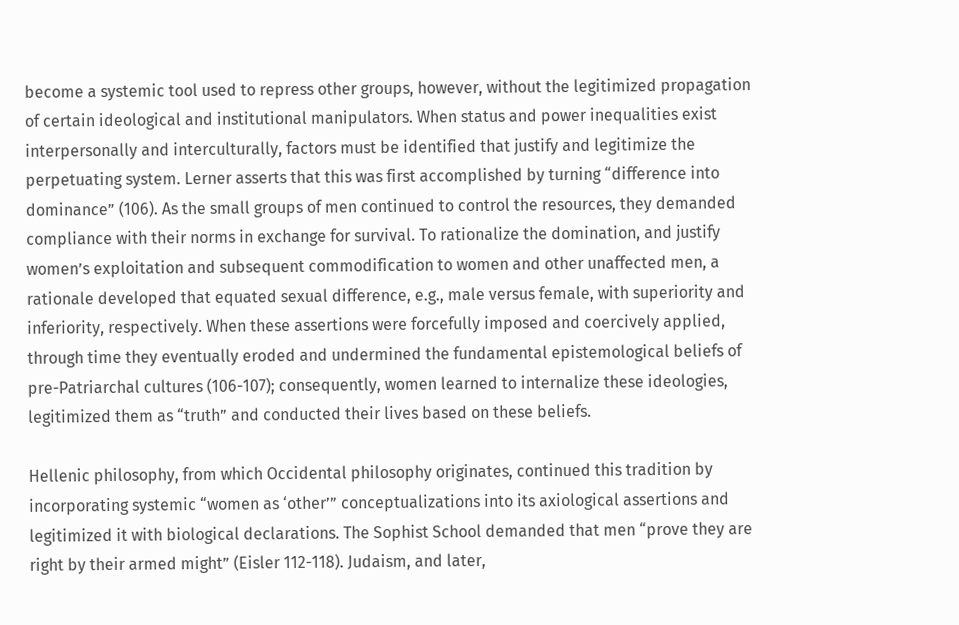become a systemic tool used to repress other groups, however, without the legitimized propagation of certain ideological and institutional manipulators. When status and power inequalities exist interpersonally and interculturally, factors must be identified that justify and legitimize the perpetuating system. Lerner asserts that this was first accomplished by turning “difference into dominance” (106). As the small groups of men continued to control the resources, they demanded compliance with their norms in exchange for survival. To rationalize the domination, and justify women’s exploitation and subsequent commodification to women and other unaffected men, a rationale developed that equated sexual difference, e.g., male versus female, with superiority and inferiority, respectively. When these assertions were forcefully imposed and coercively applied, through time they eventually eroded and undermined the fundamental epistemological beliefs of pre-Patriarchal cultures (106-107); consequently, women learned to internalize these ideologies, legitimized them as “truth” and conducted their lives based on these beliefs.

Hellenic philosophy, from which Occidental philosophy originates, continued this tradition by incorporating systemic “women as ‘other’” conceptualizations into its axiological assertions and legitimized it with biological declarations. The Sophist School demanded that men “prove they are right by their armed might” (Eisler 112-118). Judaism, and later,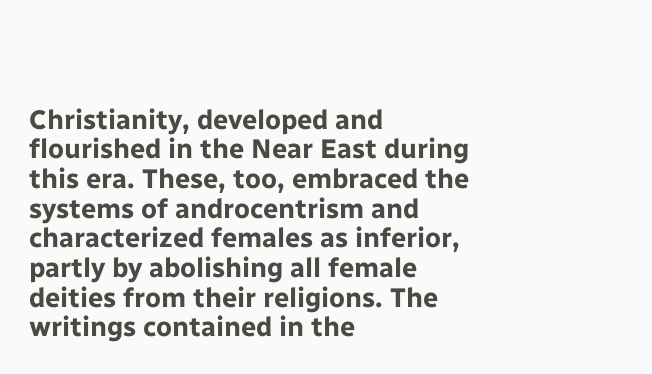Christianity, developed and flourished in the Near East during this era. These, too, embraced the systems of androcentrism and characterized females as inferior, partly by abolishing all female deities from their religions. The writings contained in the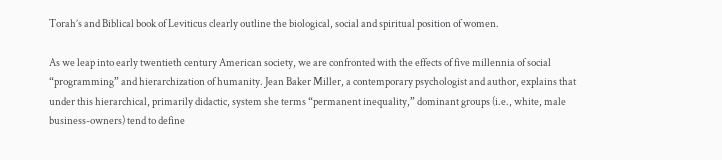Torah’s and Biblical book of Leviticus clearly outline the biological, social and spiritual position of women.

As we leap into early twentieth century American society, we are confronted with the effects of five millennia of social “programming” and hierarchization of humanity. Jean Baker Miller, a contemporary psychologist and author, explains that under this hierarchical, primarily didactic, system she terms “permanent inequality,” dominant groups (i.e., white, male business-owners) tend to define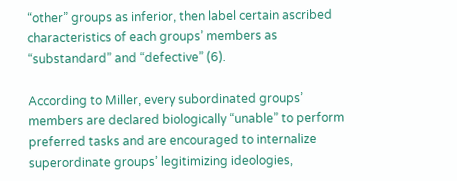“other” groups as inferior, then label certain ascribed characteristics of each groups’ members as “substandard” and “defective” (6).

According to Miller, every subordinated groups’ members are declared biologically “unable” to perform preferred tasks and are encouraged to internalize superordinate groups’ legitimizing ideologies,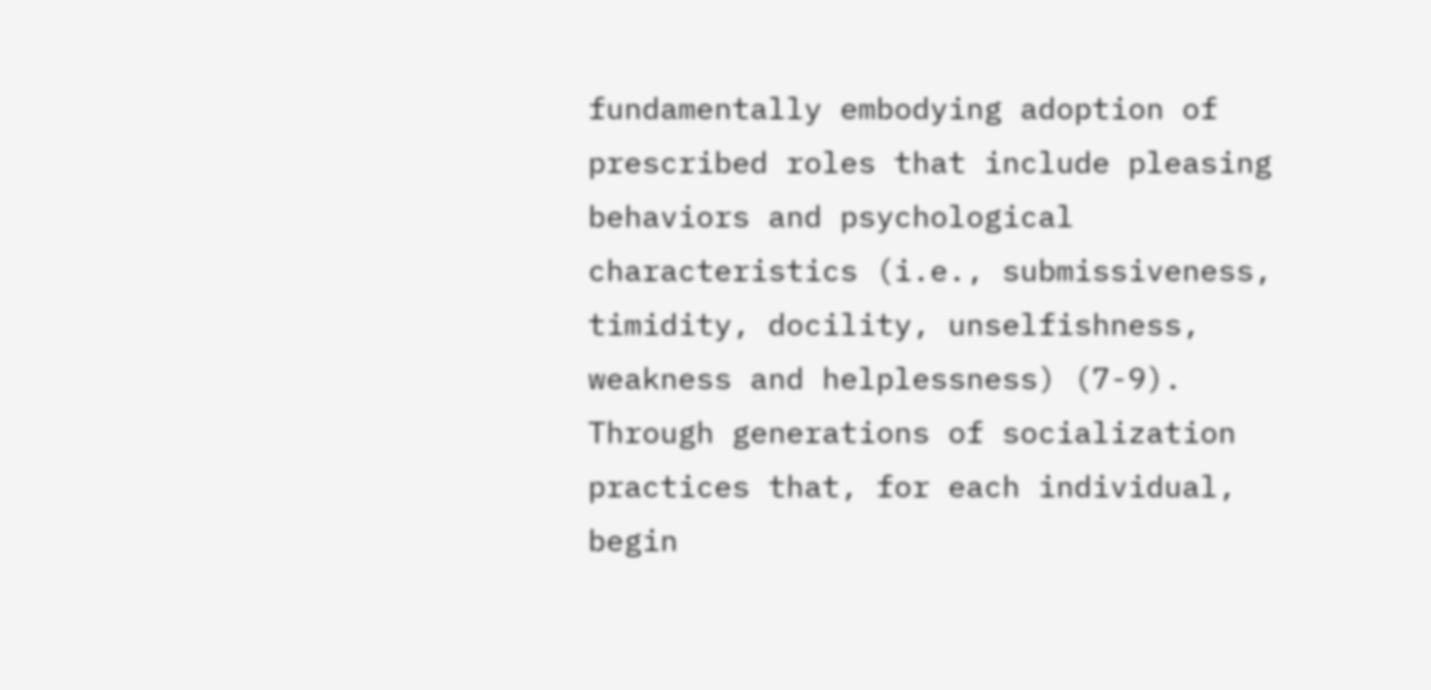fundamentally embodying adoption of prescribed roles that include pleasing behaviors and psychological characteristics (i.e., submissiveness, timidity, docility, unselfishness, weakness and helplessness) (7-9). Through generations of socialization practices that, for each individual, begin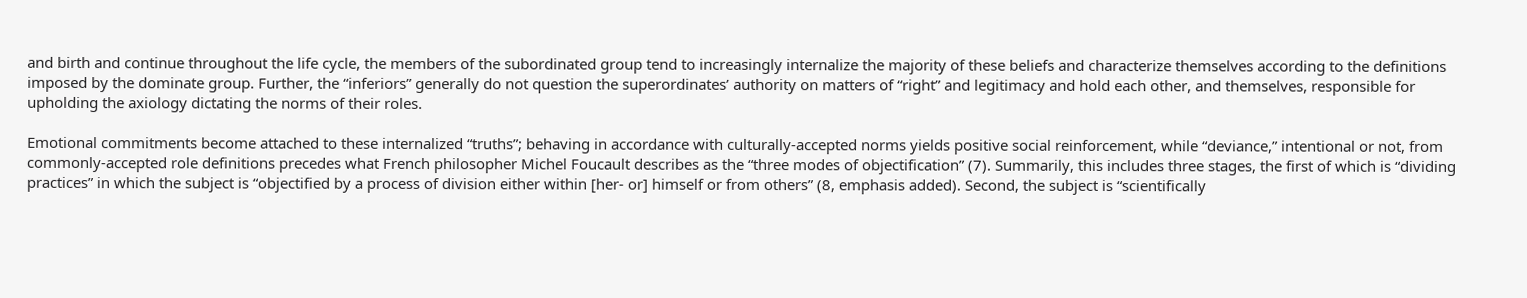and birth and continue throughout the life cycle, the members of the subordinated group tend to increasingly internalize the majority of these beliefs and characterize themselves according to the definitions imposed by the dominate group. Further, the “inferiors” generally do not question the superordinates’ authority on matters of “right” and legitimacy and hold each other, and themselves, responsible for upholding the axiology dictating the norms of their roles.

Emotional commitments become attached to these internalized “truths”; behaving in accordance with culturally-accepted norms yields positive social reinforcement, while “deviance,” intentional or not, from commonly-accepted role definitions precedes what French philosopher Michel Foucault describes as the “three modes of objectification” (7). Summarily, this includes three stages, the first of which is “dividing practices” in which the subject is “objectified by a process of division either within [her- or] himself or from others” (8, emphasis added). Second, the subject is “scientifically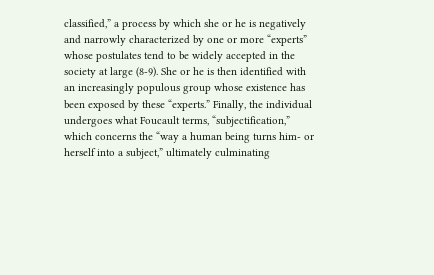classified,” a process by which she or he is negatively and narrowly characterized by one or more “experts” whose postulates tend to be widely accepted in the society at large (8-9). She or he is then identified with an increasingly populous group whose existence has been exposed by these “experts.” Finally, the individual undergoes what Foucault terms, “subjectification,” which concerns the “way a human being turns him- or herself into a subject,” ultimately culminating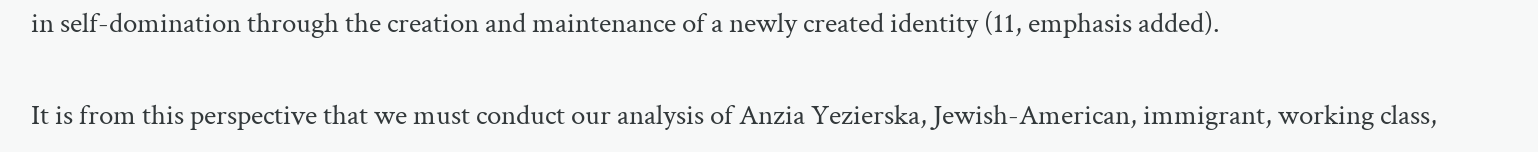in self-domination through the creation and maintenance of a newly created identity (11, emphasis added).

It is from this perspective that we must conduct our analysis of Anzia Yezierska, Jewish-American, immigrant, working class,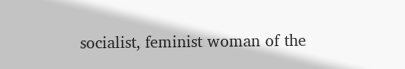socialist, feminist woman of the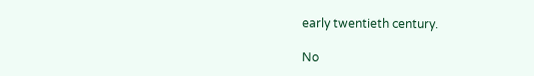early twentieth century.

No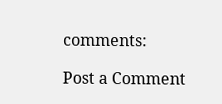comments:

Post a Comment